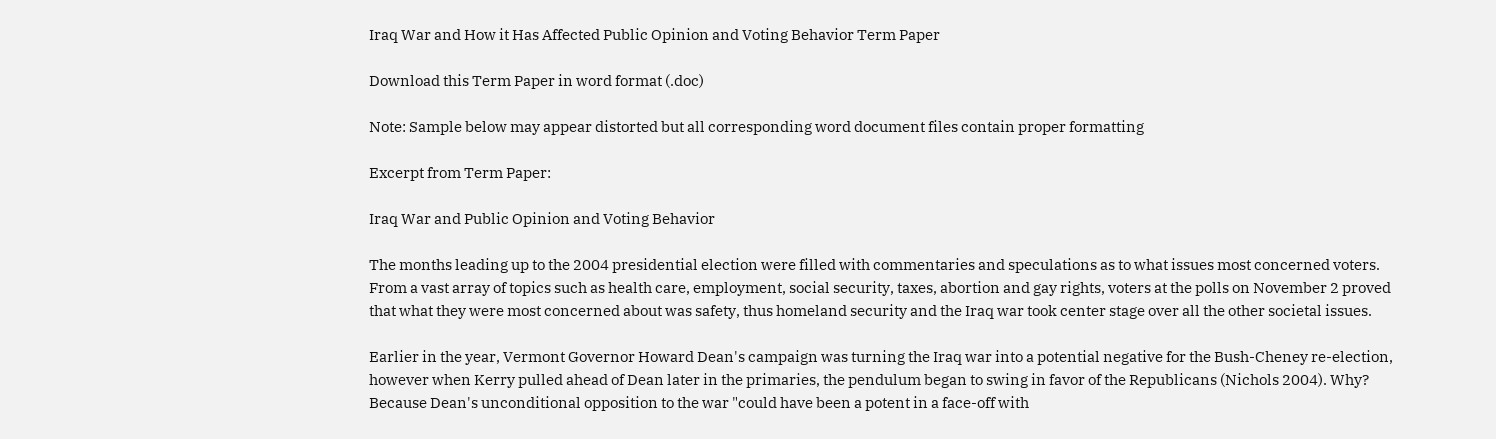Iraq War and How it Has Affected Public Opinion and Voting Behavior Term Paper

Download this Term Paper in word format (.doc)

Note: Sample below may appear distorted but all corresponding word document files contain proper formatting

Excerpt from Term Paper:

Iraq War and Public Opinion and Voting Behavior

The months leading up to the 2004 presidential election were filled with commentaries and speculations as to what issues most concerned voters. From a vast array of topics such as health care, employment, social security, taxes, abortion and gay rights, voters at the polls on November 2 proved that what they were most concerned about was safety, thus homeland security and the Iraq war took center stage over all the other societal issues.

Earlier in the year, Vermont Governor Howard Dean's campaign was turning the Iraq war into a potential negative for the Bush-Cheney re-election, however when Kerry pulled ahead of Dean later in the primaries, the pendulum began to swing in favor of the Republicans (Nichols 2004). Why? Because Dean's unconditional opposition to the war "could have been a potent in a face-off with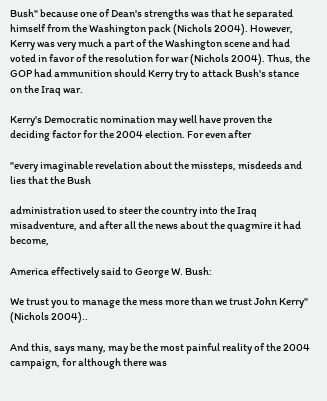Bush" because one of Dean's strengths was that he separated himself from the Washington pack (Nichols 2004). However, Kerry was very much a part of the Washington scene and had voted in favor of the resolution for war (Nichols 2004). Thus, the GOP had ammunition should Kerry try to attack Bush's stance on the Iraq war.

Kerry's Democratic nomination may well have proven the deciding factor for the 2004 election. For even after

"every imaginable revelation about the missteps, misdeeds and lies that the Bush

administration used to steer the country into the Iraq misadventure, and after all the news about the quagmire it had become,

America effectively said to George W. Bush:

We trust you to manage the mess more than we trust John Kerry" (Nichols 2004)..

And this, says many, may be the most painful reality of the 2004 campaign, for although there was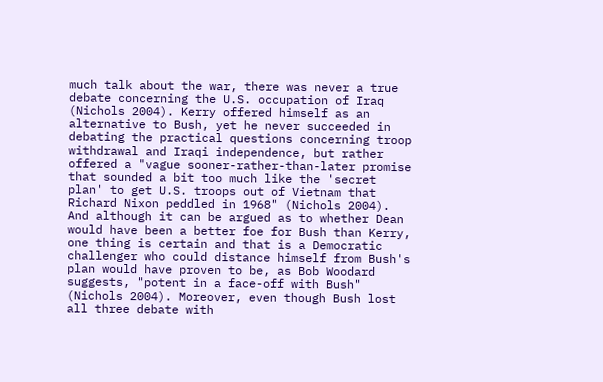much talk about the war, there was never a true debate concerning the U.S. occupation of Iraq (Nichols 2004). Kerry offered himself as an alternative to Bush, yet he never succeeded in debating the practical questions concerning troop withdrawal and Iraqi independence, but rather offered a "vague sooner-rather-than-later promise that sounded a bit too much like the 'secret plan' to get U.S. troops out of Vietnam that Richard Nixon peddled in 1968" (Nichols 2004). And although it can be argued as to whether Dean would have been a better foe for Bush than Kerry, one thing is certain and that is a Democratic challenger who could distance himself from Bush's plan would have proven to be, as Bob Woodard suggests, "potent in a face-off with Bush" (Nichols 2004). Moreover, even though Bush lost all three debate with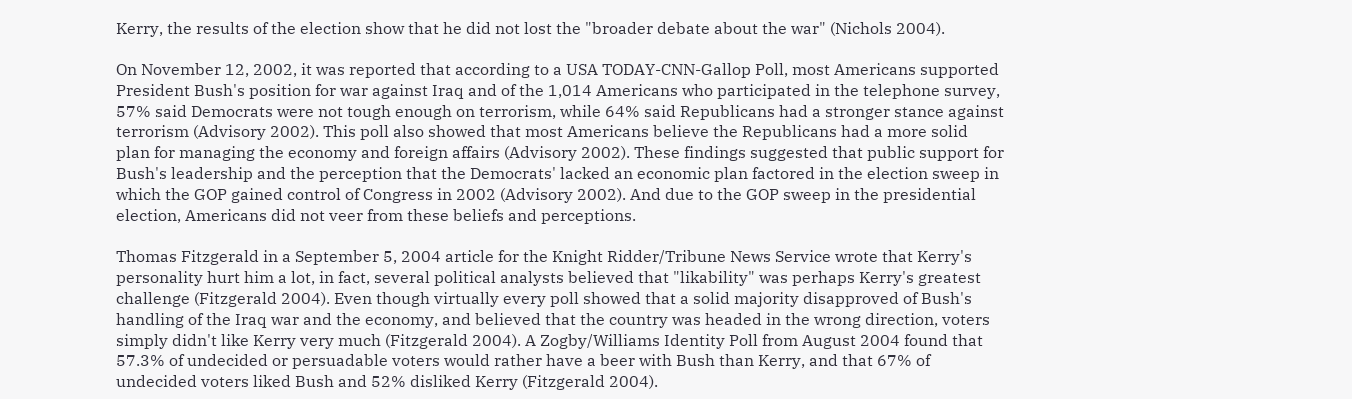Kerry, the results of the election show that he did not lost the "broader debate about the war" (Nichols 2004).

On November 12, 2002, it was reported that according to a USA TODAY-CNN-Gallop Poll, most Americans supported President Bush's position for war against Iraq and of the 1,014 Americans who participated in the telephone survey, 57% said Democrats were not tough enough on terrorism, while 64% said Republicans had a stronger stance against terrorism (Advisory 2002). This poll also showed that most Americans believe the Republicans had a more solid plan for managing the economy and foreign affairs (Advisory 2002). These findings suggested that public support for Bush's leadership and the perception that the Democrats' lacked an economic plan factored in the election sweep in which the GOP gained control of Congress in 2002 (Advisory 2002). And due to the GOP sweep in the presidential election, Americans did not veer from these beliefs and perceptions.

Thomas Fitzgerald in a September 5, 2004 article for the Knight Ridder/Tribune News Service wrote that Kerry's personality hurt him a lot, in fact, several political analysts believed that "likability" was perhaps Kerry's greatest challenge (Fitzgerald 2004). Even though virtually every poll showed that a solid majority disapproved of Bush's handling of the Iraq war and the economy, and believed that the country was headed in the wrong direction, voters simply didn't like Kerry very much (Fitzgerald 2004). A Zogby/Williams Identity Poll from August 2004 found that 57.3% of undecided or persuadable voters would rather have a beer with Bush than Kerry, and that 67% of undecided voters liked Bush and 52% disliked Kerry (Fitzgerald 2004).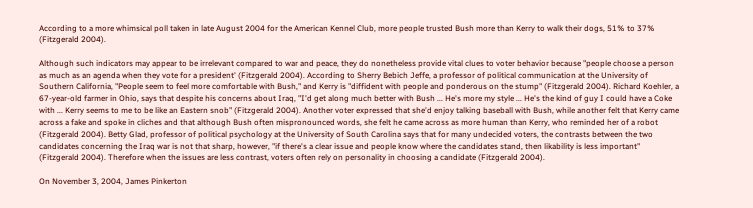According to a more whimsical poll taken in late August 2004 for the American Kennel Club, more people trusted Bush more than Kerry to walk their dogs, 51% to 37% (Fitzgerald 2004).

Although such indicators may appear to be irrelevant compared to war and peace, they do nonetheless provide vital clues to voter behavior because "people choose a person as much as an agenda when they vote for a president' (Fitzgerald 2004). According to Sherry Bebich Jeffe, a professor of political communication at the University of Southern California, "People seem to feel more comfortable with Bush," and Kerry is "diffident with people and ponderous on the stump" (Fitzgerald 2004). Richard Koehler, a 67-year-old farmer in Ohio, says that despite his concerns about Iraq, "I'd get along much better with Bush ... He's more my style ... He's the kind of guy I could have a Coke with ... Kerry seems to me to be like an Eastern snob" (Fitzgerald 2004). Another voter expressed that she'd enjoy talking baseball with Bush, while another felt that Kerry came across a fake and spoke in cliches and that although Bush often mispronounced words, she felt he came across as more human than Kerry, who reminded her of a robot (Fitzgerald 2004). Betty Glad, professor of political psychology at the University of South Carolina says that for many undecided voters, the contrasts between the two candidates concerning the Iraq war is not that sharp, however, "if there's a clear issue and people know where the candidates stand, then likability is less important" (Fitzgerald 2004). Therefore when the issues are less contrast, voters often rely on personality in choosing a candidate (Fitzgerald 2004).

On November 3, 2004, James Pinkerton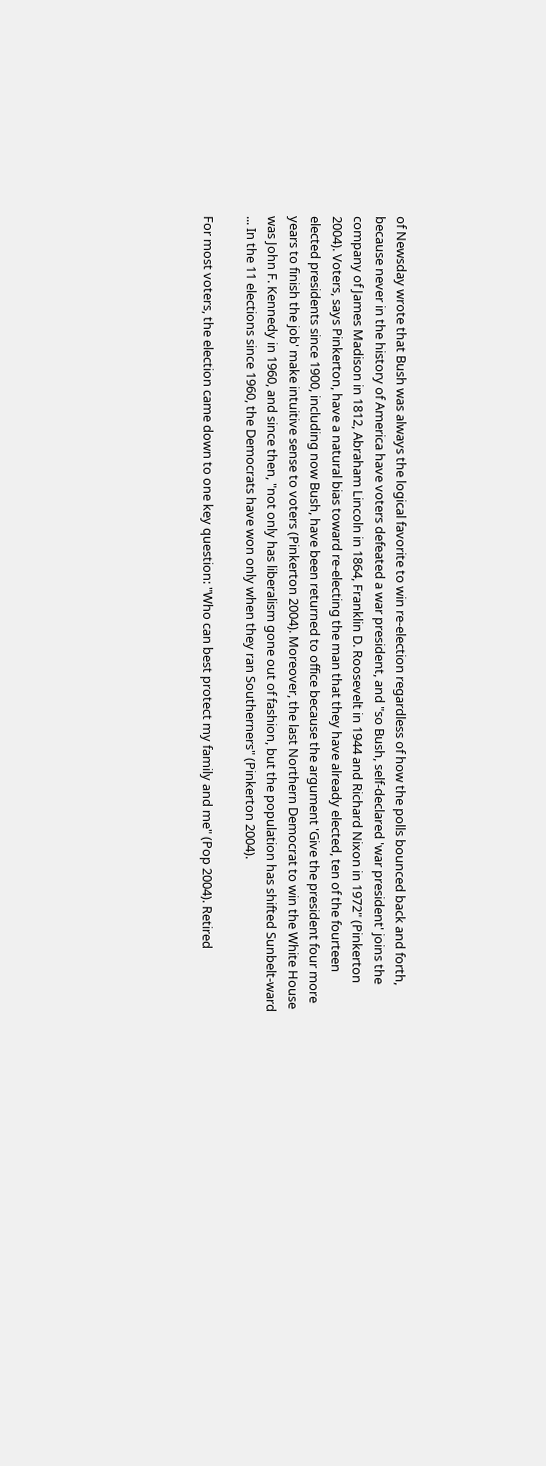of Newsday wrote that Bush was always the logical favorite to win re-election regardless of how the polls bounced back and forth, because never in the history of America have voters defeated a war president, and "so Bush, self-declared 'war president' joins the company of James Madison in 1812, Abraham Lincoln in 1864, Franklin D. Roosevelt in 1944 and Richard Nixon in 1972" (Pinkerton 2004). Voters, says Pinkerton, have a natural bias toward re-electing the man that they have already elected, ten of the fourteen elected presidents since 1900, including now Bush, have been returned to office because the argument 'Give the president four more years to finish the job' make intuitive sense to voters (Pinkerton 2004). Moreover, the last Northern Democrat to win the White House was John F. Kennedy in 1960, and since then, "not only has liberalism gone out of fashion, but the population has shifted Sunbelt-ward ... In the 11 elections since 1960, the Democrats have won only when they ran Southerners" (Pinkerton 2004).

For most voters, the election came down to one key question: "Who can best protect my family and me" (Pop 2004). Retired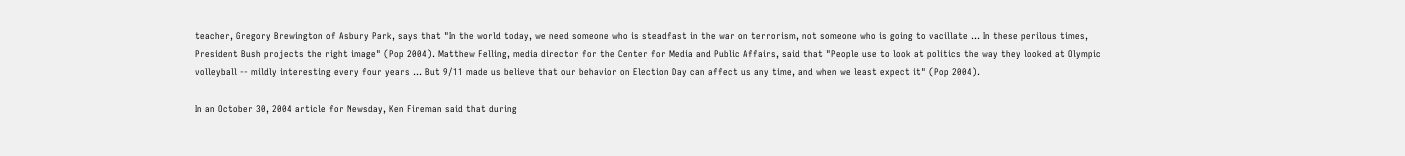teacher, Gregory Brewington of Asbury Park, says that "In the world today, we need someone who is steadfast in the war on terrorism, not someone who is going to vacillate ... In these perilous times, President Bush projects the right image" (Pop 2004). Matthew Felling, media director for the Center for Media and Public Affairs, said that "People use to look at politics the way they looked at Olympic volleyball -- mildly interesting every four years ... But 9/11 made us believe that our behavior on Election Day can affect us any time, and when we least expect it" (Pop 2004).

In an October 30, 2004 article for Newsday, Ken Fireman said that during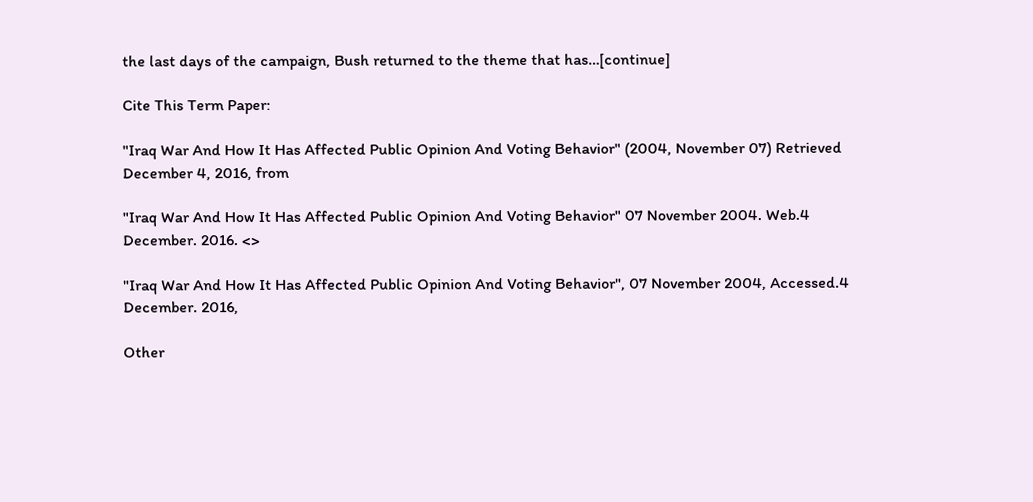the last days of the campaign, Bush returned to the theme that has…[continue]

Cite This Term Paper:

"Iraq War And How It Has Affected Public Opinion And Voting Behavior" (2004, November 07) Retrieved December 4, 2016, from

"Iraq War And How It Has Affected Public Opinion And Voting Behavior" 07 November 2004. Web.4 December. 2016. <>

"Iraq War And How It Has Affected Public Opinion And Voting Behavior", 07 November 2004, Accessed.4 December. 2016,

Other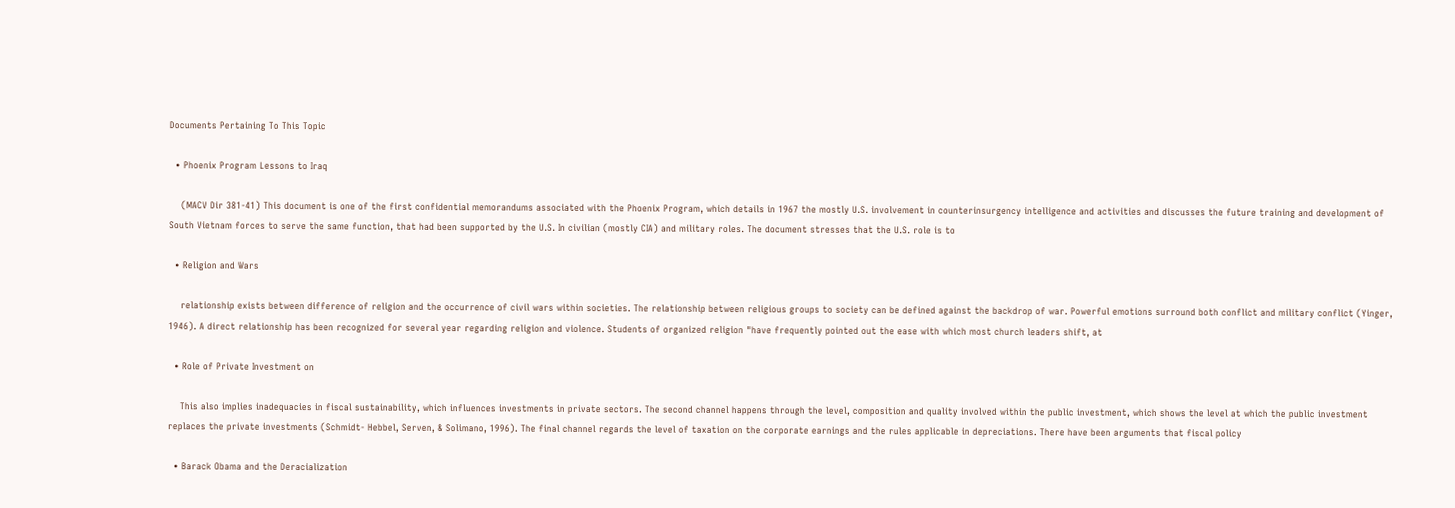Documents Pertaining To This Topic

  • Phoenix Program Lessons to Iraq

    (MACV Dir 381-41) This document is one of the first confidential memorandums associated with the Phoenix Program, which details in 1967 the mostly U.S. involvement in counterinsurgency intelligence and activities and discusses the future training and development of South Vietnam forces to serve the same function, that had been supported by the U.S. In civilian (mostly CIA) and military roles. The document stresses that the U.S. role is to

  • Religion and Wars

    relationship exists between difference of religion and the occurrence of civil wars within societies. The relationship between religious groups to society can be defined against the backdrop of war. Powerful emotions surround both conflict and military conflict (Yinger, 1946). A direct relationship has been recognized for several year regarding religion and violence. Students of organized religion "have frequently pointed out the ease with which most church leaders shift, at

  • Role of Private Investment on

    This also implies inadequacies in fiscal sustainability, which influences investments in private sectors. The second channel happens through the level, composition and quality involved within the public investment, which shows the level at which the public investment replaces the private investments (Schmidt- Hebbel, Serven, & Solimano, 1996). The final channel regards the level of taxation on the corporate earnings and the rules applicable in depreciations. There have been arguments that fiscal policy

  • Barack Obama and the Deracialization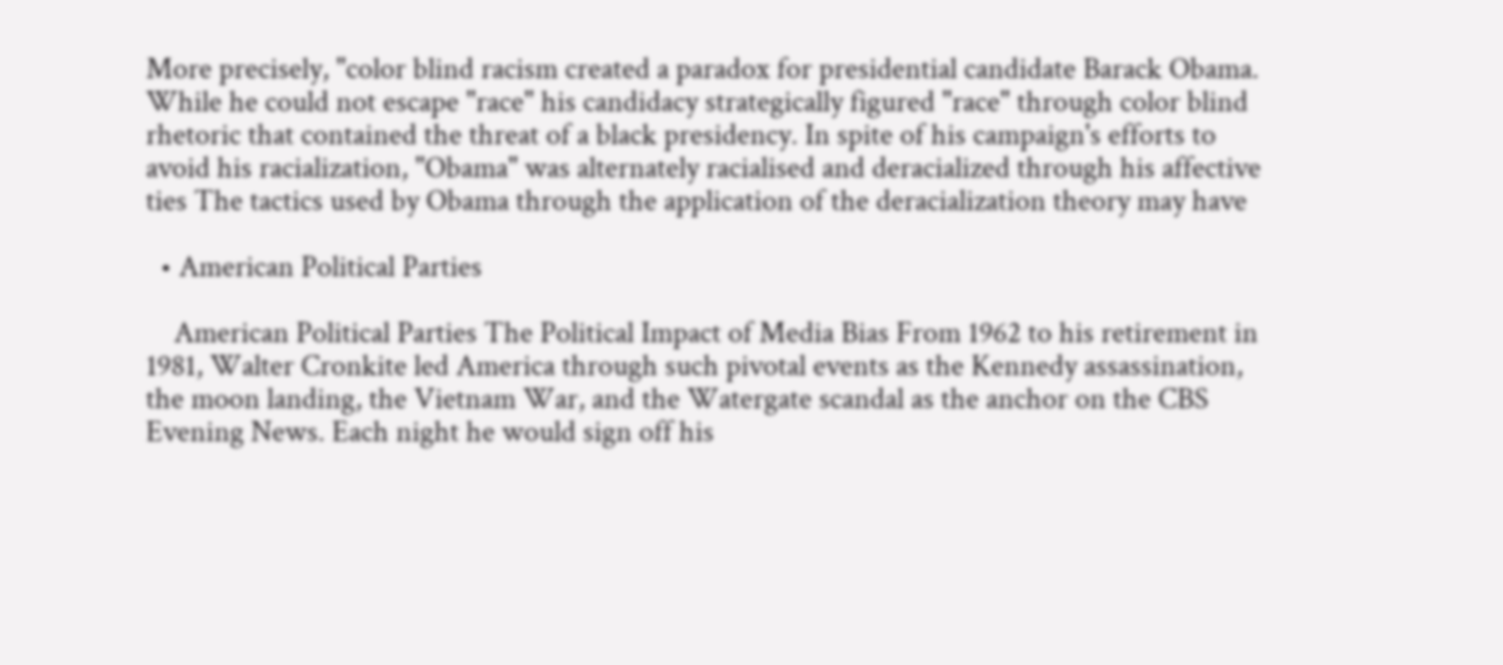More precisely, "color blind racism created a paradox for presidential candidate Barack Obama. While he could not escape "race" his candidacy strategically figured "race" through color blind rhetoric that contained the threat of a black presidency. In spite of his campaign's efforts to avoid his racialization, "Obama" was alternately racialised and deracialized through his affective ties The tactics used by Obama through the application of the deracialization theory may have

  • American Political Parties

    American Political Parties The Political Impact of Media Bias From 1962 to his retirement in 1981, Walter Cronkite led America through such pivotal events as the Kennedy assassination, the moon landing, the Vietnam War, and the Watergate scandal as the anchor on the CBS Evening News. Each night he would sign off his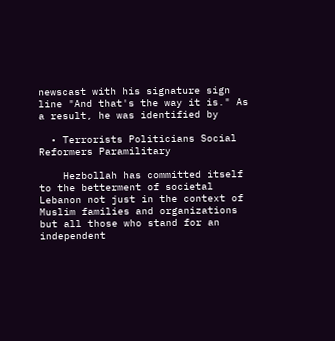newscast with his signature sign line "And that's the way it is." As a result, he was identified by

  • Terrorists Politicians Social Reformers Paramilitary

    Hezbollah has committed itself to the betterment of societal Lebanon not just in the context of Muslim families and organizations but all those who stand for an independent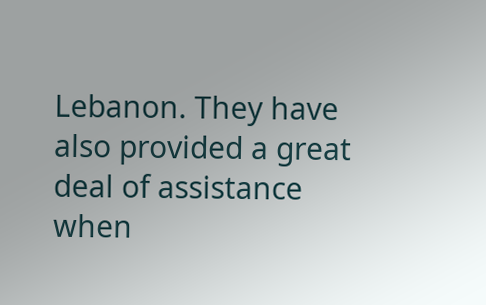Lebanon. They have also provided a great deal of assistance when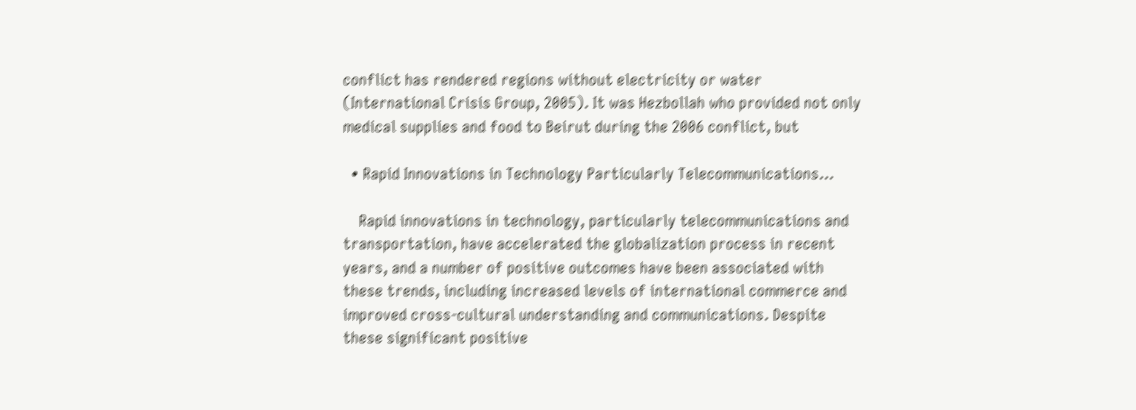conflict has rendered regions without electricity or water (International Crisis Group, 2005). It was Hezbollah who provided not only medical supplies and food to Beirut during the 2006 conflict, but

  • Rapid Innovations in Technology Particularly Telecommunications...

    Rapid innovations in technology, particularly telecommunications and transportation, have accelerated the globalization process in recent years, and a number of positive outcomes have been associated with these trends, including increased levels of international commerce and improved cross-cultural understanding and communications. Despite these significant positive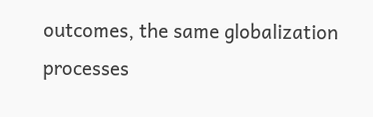outcomes, the same globalization processes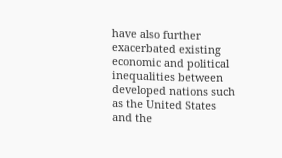have also further exacerbated existing economic and political inequalities between developed nations such as the United States and the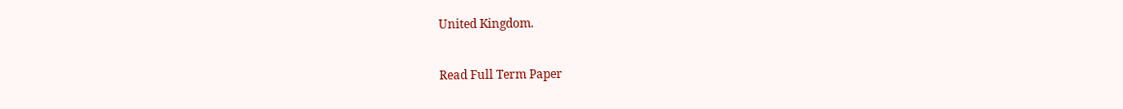United Kingdom.

Read Full Term Paper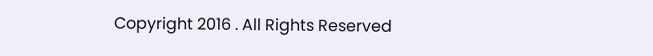Copyright 2016 . All Rights Reserved